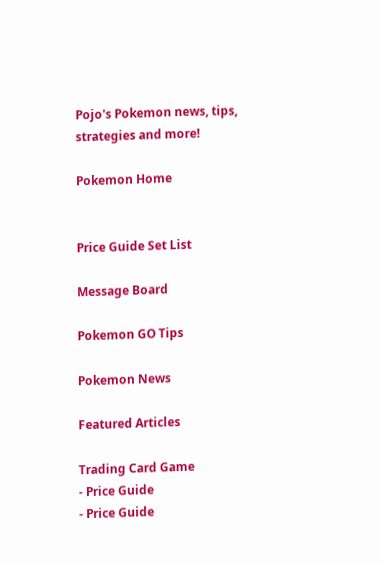Pojo's Pokemon news, tips, strategies and more!

Pokemon Home


Price Guide Set List

Message Board

Pokemon GO Tips

Pokemon News

Featured Articles

Trading Card Game
- Price Guide
- Price Guide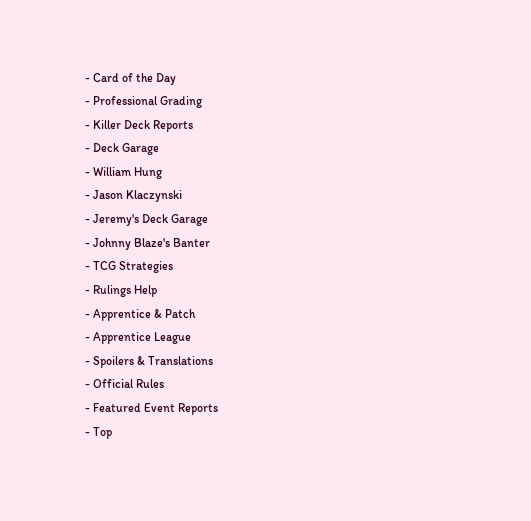- Card of the Day
- Professional Grading
- Killer Deck Reports
- Deck Garage
- William Hung
- Jason Klaczynski
- Jeremy's Deck Garage
- Johnny Blaze's Banter
- TCG Strategies
- Rulings Help
- Apprentice & Patch
- Apprentice League
- Spoilers & Translations
- Official Rules
- Featured Event Reports
- Top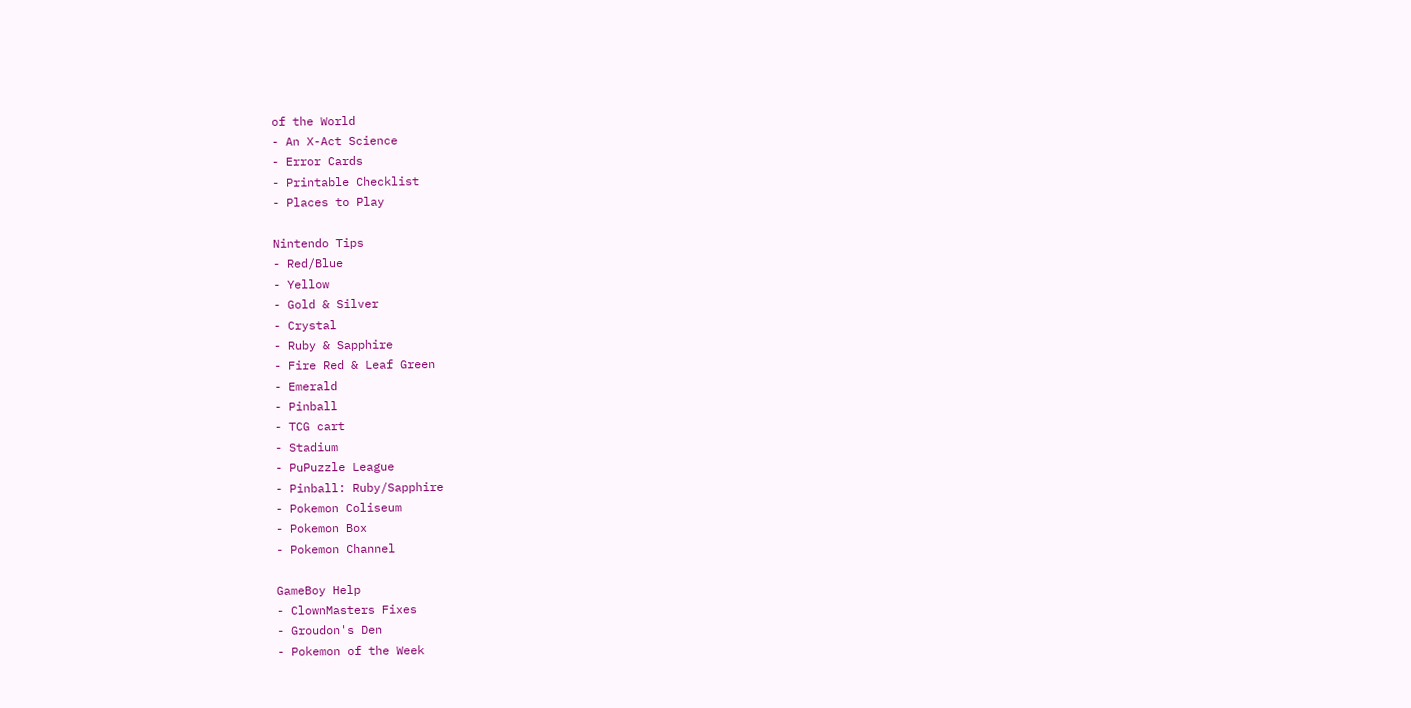of the World
- An X-Act Science
- Error Cards
- Printable Checklist
- Places to Play

Nintendo Tips
- Red/Blue
- Yellow
- Gold & Silver
- Crystal
- Ruby & Sapphire
- Fire Red & Leaf Green
- Emerald
- Pinball
- TCG cart
- Stadium
- PuPuzzle League
- Pinball: Ruby/Sapphire
- Pokemon Coliseum
- Pokemon Box
- Pokemon Channel

GameBoy Help
- ClownMasters Fixes
- Groudon's Den
- Pokemon of the Week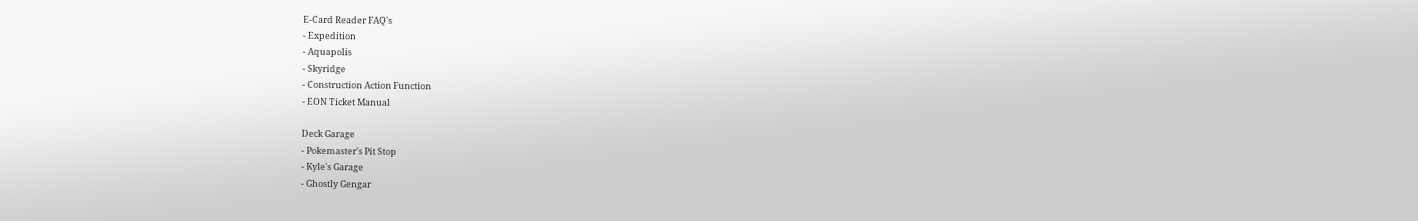E-Card Reader FAQ's
- Expedition
- Aquapolis
- Skyridge
- Construction Action Function
- EON Ticket Manual

Deck Garage
- Pokemaster's Pit Stop
- Kyle's Garage
- Ghostly Gengar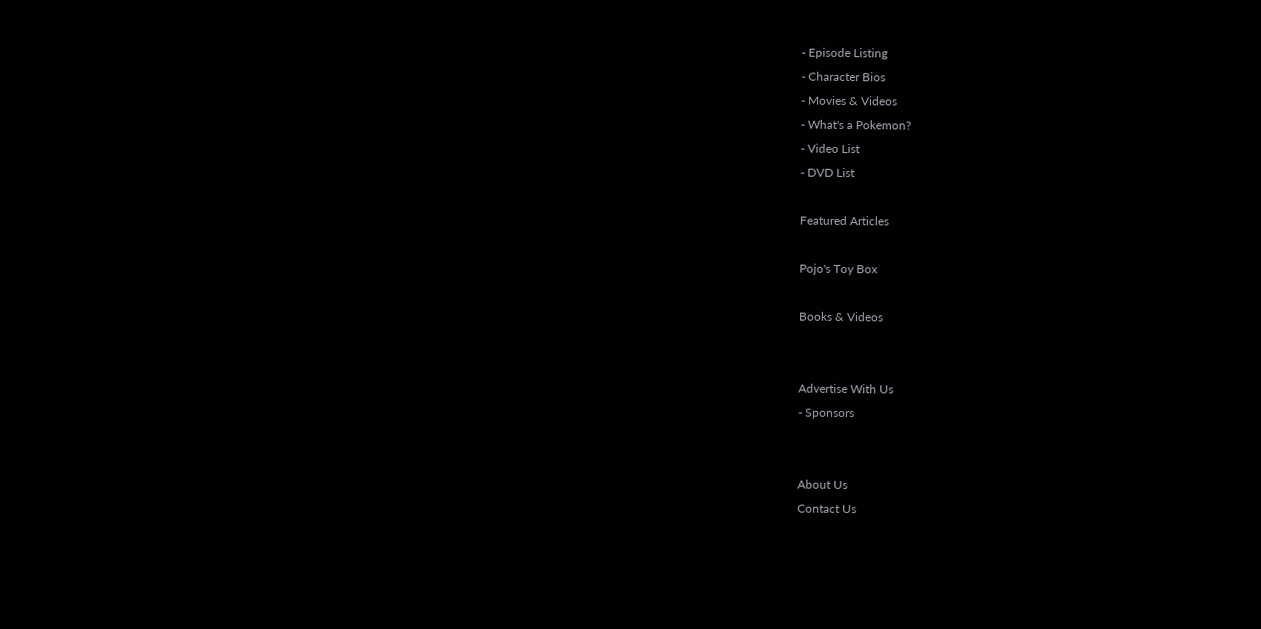- Episode Listing
- Character Bios
- Movies & Videos
- What's a Pokemon?
- Video List
- DVD List

Featured Articles

Pojo's Toy Box

Books & Videos


Advertise With Us
- Sponsors


About Us
Contact Us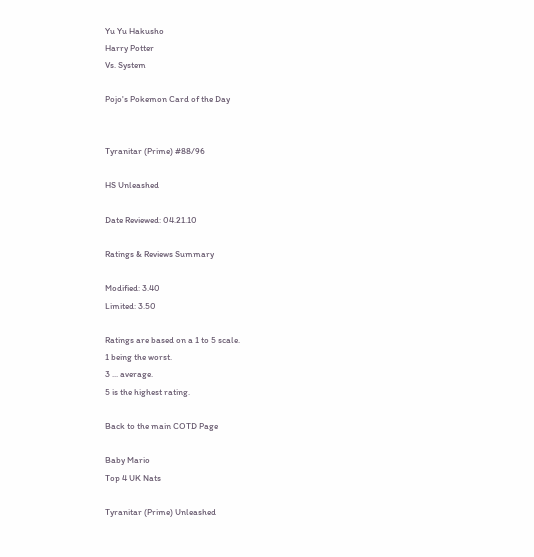Yu Yu Hakusho
Harry Potter
Vs. System

Pojo's Pokemon Card of the Day


Tyranitar (Prime) #88/96

HS Unleashed

Date Reviewed: 04.21.10

Ratings & Reviews Summary

Modified: 3.40
Limited: 3.50

Ratings are based on a 1 to 5 scale.
1 being the worst.
3 ... average.
5 is the highest rating.

Back to the main COTD Page

Baby Mario
Top 4 UK Nats

Tyranitar (Prime) Unleashed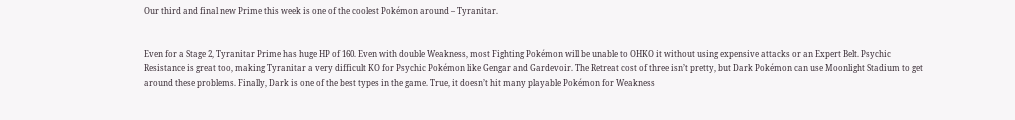Our third and final new Prime this week is one of the coolest Pokémon around – Tyranitar.


Even for a Stage 2, Tyranitar Prime has huge HP of 160. Even with double Weakness, most Fighting Pokémon will be unable to OHKO it without using expensive attacks or an Expert Belt. Psychic Resistance is great too, making Tyranitar a very difficult KO for Psychic Pokémon like Gengar and Gardevoir. The Retreat cost of three isn’t pretty, but Dark Pokémon can use Moonlight Stadium to get around these problems. Finally, Dark is one of the best types in the game. True, it doesn’t hit many playable Pokémon for Weakness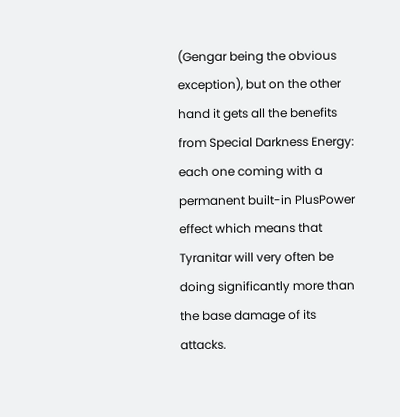(Gengar being the obvious exception), but on the other hand it gets all the benefits from Special Darkness Energy: each one coming with a permanent built-in PlusPower effect which means that Tyranitar will very often be doing significantly more than the base damage of its attacks.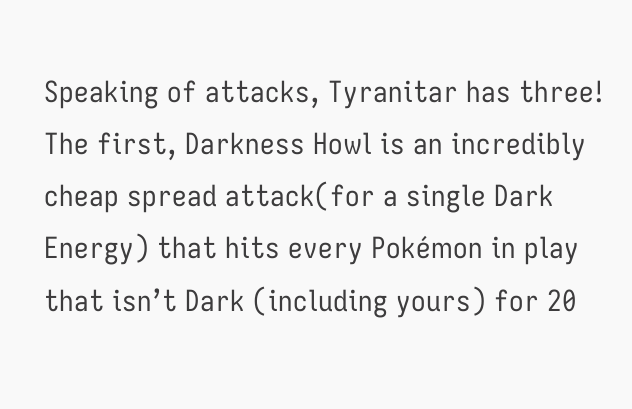Speaking of attacks, Tyranitar has three! The first, Darkness Howl is an incredibly cheap spread attack(for a single Dark Energy) that hits every Pokémon in play that isn’t Dark (including yours) for 20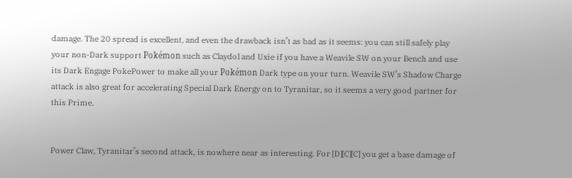damage. The 20 spread is excellent, and even the drawback isn’t as bad as it seems: you can still safely play your non-Dark support Pokémon such as Claydol and Uxie if you have a Weavile SW on your Bench and use its Dark Engage PokePower to make all your Pokémon Dark type on your turn. Weavile SW’s Shadow Charge attack is also great for accelerating Special Dark Energy on to Tyranitar, so it seems a very good partner for this Prime.


Power Claw, Tyranitar’s second attack, is nowhere near as interesting. For [D][C][C] you get a base damage of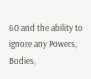60 and the ability to ignore any Powers, Bodies,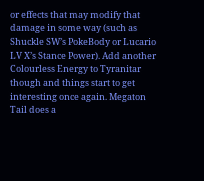or effects that may modify that damage in some way (such as Shuckle SW’s PokeBody or Lucario LV X’s Stance Power). Add another Colourless Energy to Tyranitar though and things start to get interesting once again. Megaton Tail does a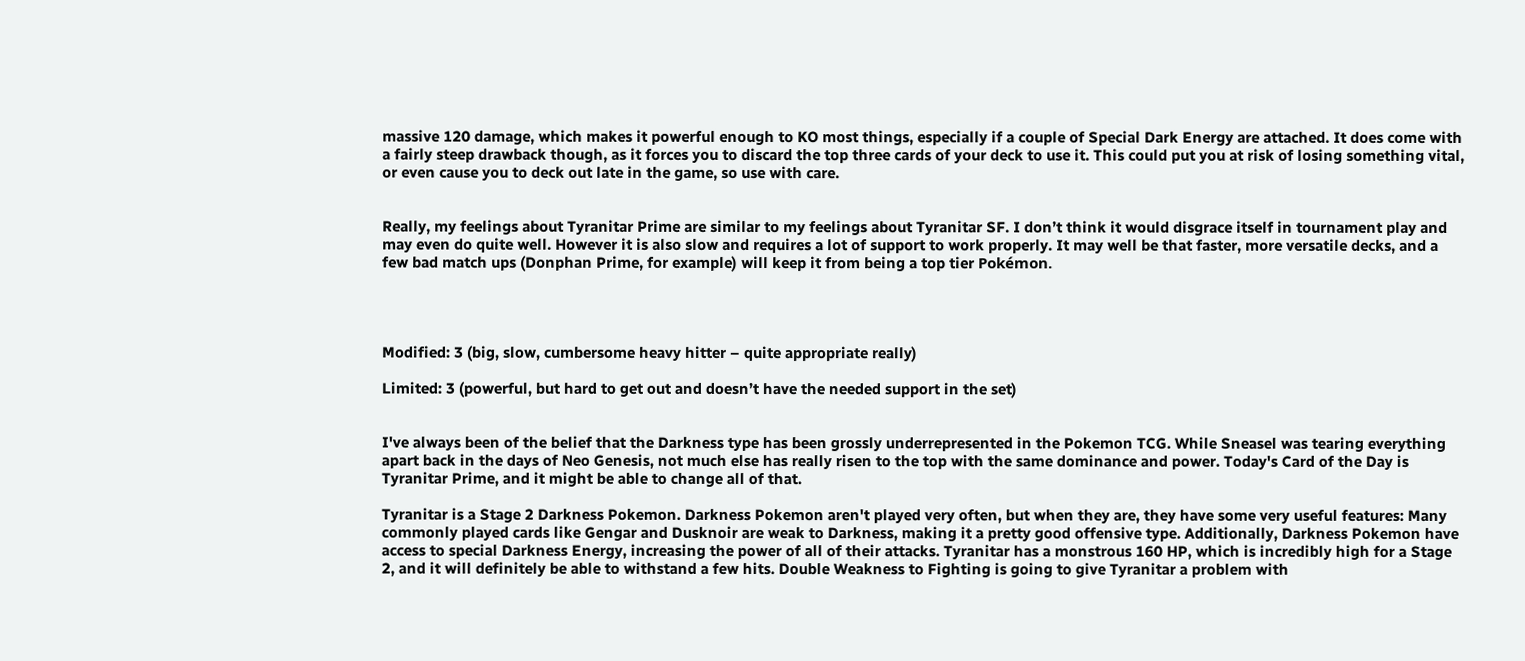massive 120 damage, which makes it powerful enough to KO most things, especially if a couple of Special Dark Energy are attached. It does come with a fairly steep drawback though, as it forces you to discard the top three cards of your deck to use it. This could put you at risk of losing something vital, or even cause you to deck out late in the game, so use with care.


Really, my feelings about Tyranitar Prime are similar to my feelings about Tyranitar SF. I don’t think it would disgrace itself in tournament play and may even do quite well. However it is also slow and requires a lot of support to work properly. It may well be that faster, more versatile decks, and a few bad match ups (Donphan Prime, for example) will keep it from being a top tier Pokémon.




Modified: 3 (big, slow, cumbersome heavy hitter – quite appropriate really)

Limited: 3 (powerful, but hard to get out and doesn’t have the needed support in the set)


I've always been of the belief that the Darkness type has been grossly underrepresented in the Pokemon TCG. While Sneasel was tearing everything apart back in the days of Neo Genesis, not much else has really risen to the top with the same dominance and power. Today's Card of the Day is Tyranitar Prime, and it might be able to change all of that.

Tyranitar is a Stage 2 Darkness Pokemon. Darkness Pokemon aren't played very often, but when they are, they have some very useful features: Many commonly played cards like Gengar and Dusknoir are weak to Darkness, making it a pretty good offensive type. Additionally, Darkness Pokemon have access to special Darkness Energy, increasing the power of all of their attacks. Tyranitar has a monstrous 160 HP, which is incredibly high for a Stage 2, and it will definitely be able to withstand a few hits. Double Weakness to Fighting is going to give Tyranitar a problem with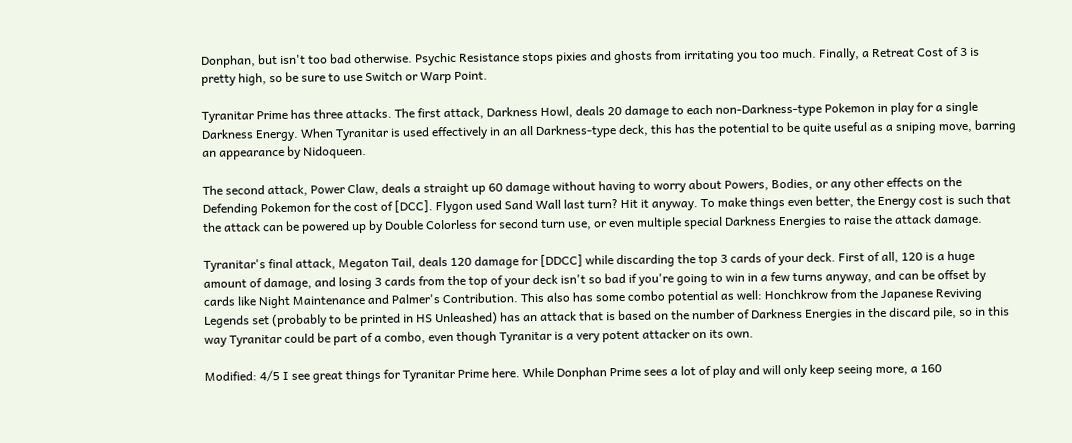Donphan, but isn't too bad otherwise. Psychic Resistance stops pixies and ghosts from irritating you too much. Finally, a Retreat Cost of 3 is pretty high, so be sure to use Switch or Warp Point.

Tyranitar Prime has three attacks. The first attack, Darkness Howl, deals 20 damage to each non-Darkness-type Pokemon in play for a single Darkness Energy. When Tyranitar is used effectively in an all Darkness-type deck, this has the potential to be quite useful as a sniping move, barring an appearance by Nidoqueen.

The second attack, Power Claw, deals a straight up 60 damage without having to worry about Powers, Bodies, or any other effects on the Defending Pokemon for the cost of [DCC]. Flygon used Sand Wall last turn? Hit it anyway. To make things even better, the Energy cost is such that the attack can be powered up by Double Colorless for second turn use, or even multiple special Darkness Energies to raise the attack damage.

Tyranitar's final attack, Megaton Tail, deals 120 damage for [DDCC] while discarding the top 3 cards of your deck. First of all, 120 is a huge amount of damage, and losing 3 cards from the top of your deck isn't so bad if you're going to win in a few turns anyway, and can be offset by cards like Night Maintenance and Palmer's Contribution. This also has some combo potential as well: Honchkrow from the Japanese Reviving Legends set (probably to be printed in HS Unleashed) has an attack that is based on the number of Darkness Energies in the discard pile, so in this way Tyranitar could be part of a combo, even though Tyranitar is a very potent attacker on its own.

Modified: 4/5 I see great things for Tyranitar Prime here. While Donphan Prime sees a lot of play and will only keep seeing more, a 160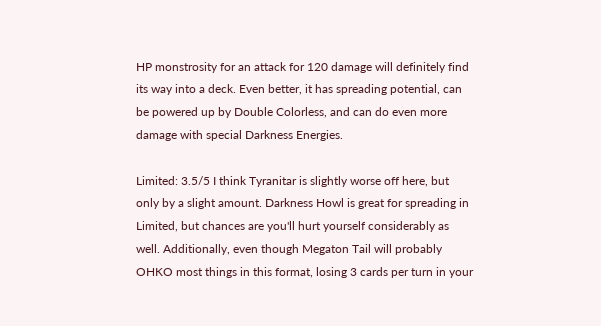HP monstrosity for an attack for 120 damage will definitely find its way into a deck. Even better, it has spreading potential, can be powered up by Double Colorless, and can do even more damage with special Darkness Energies.

Limited: 3.5/5 I think Tyranitar is slightly worse off here, but only by a slight amount. Darkness Howl is great for spreading in Limited, but chances are you'll hurt yourself considerably as well. Additionally, even though Megaton Tail will probably OHKO most things in this format, losing 3 cards per turn in your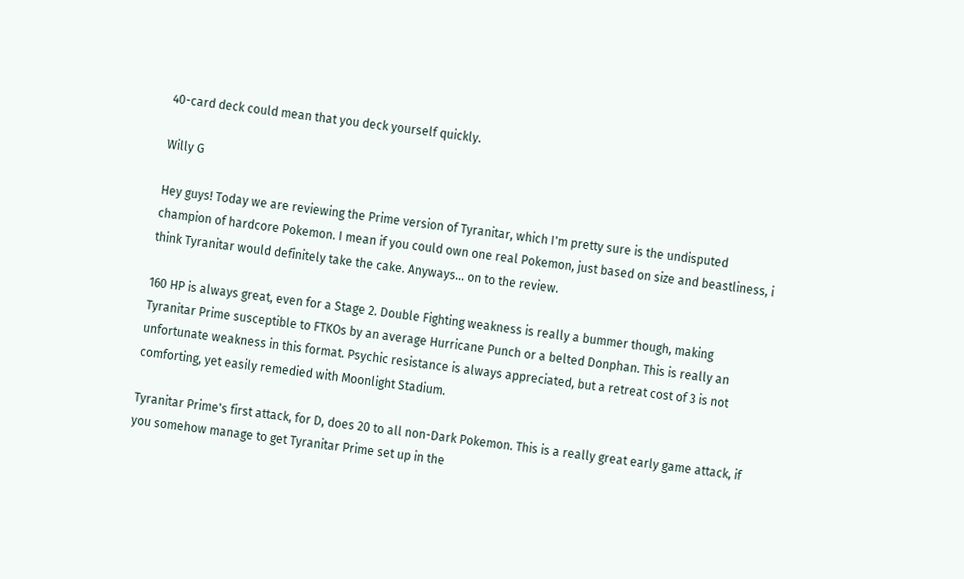40-card deck could mean that you deck yourself quickly.

Willy G

Hey guys! Today we are reviewing the Prime version of Tyranitar, which I'm pretty sure is the undisputed champion of hardcore Pokemon. I mean if you could own one real Pokemon, just based on size and beastliness, i think Tyranitar would definitely take the cake. Anyways... on to the review.

160 HP is always great, even for a Stage 2. Double Fighting weakness is really a bummer though, making Tyranitar Prime susceptible to FTKOs by an average Hurricane Punch or a belted Donphan. This is really an unfortunate weakness in this format. Psychic resistance is always appreciated, but a retreat cost of 3 is not comforting, yet easily remedied with Moonlight Stadium.

Tyranitar Prime's first attack, for D, does 20 to all non-Dark Pokemon. This is a really great early game attack, if you somehow manage to get Tyranitar Prime set up in the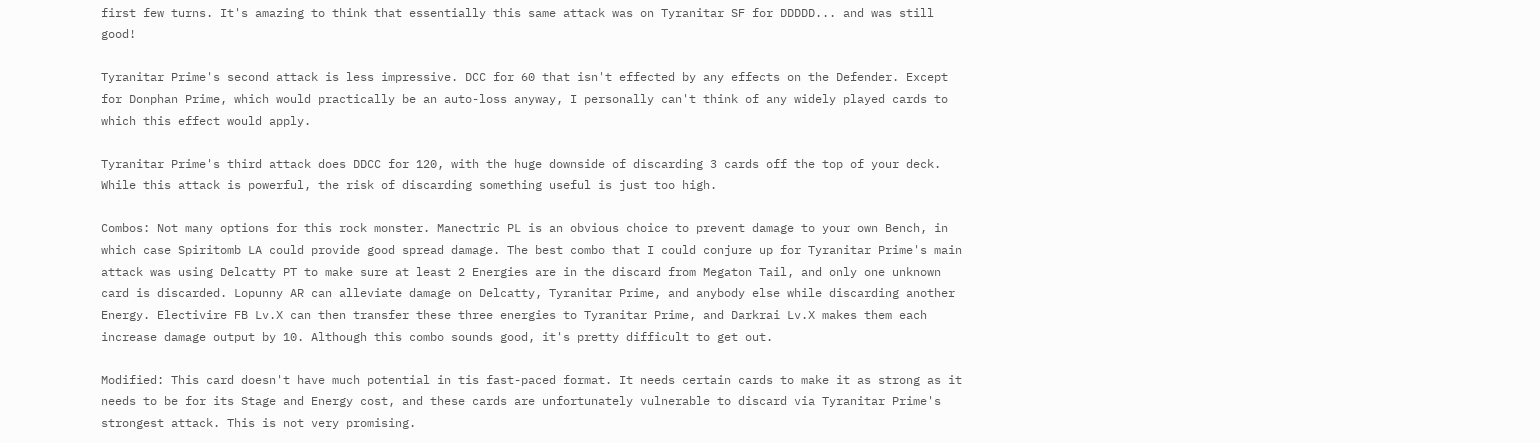first few turns. It's amazing to think that essentially this same attack was on Tyranitar SF for DDDDD... and was still good!

Tyranitar Prime's second attack is less impressive. DCC for 60 that isn't effected by any effects on the Defender. Except for Donphan Prime, which would practically be an auto-loss anyway, I personally can't think of any widely played cards to which this effect would apply.

Tyranitar Prime's third attack does DDCC for 120, with the huge downside of discarding 3 cards off the top of your deck. While this attack is powerful, the risk of discarding something useful is just too high.

Combos: Not many options for this rock monster. Manectric PL is an obvious choice to prevent damage to your own Bench, in which case Spiritomb LA could provide good spread damage. The best combo that I could conjure up for Tyranitar Prime's main attack was using Delcatty PT to make sure at least 2 Energies are in the discard from Megaton Tail, and only one unknown card is discarded. Lopunny AR can alleviate damage on Delcatty, Tyranitar Prime, and anybody else while discarding another Energy. Electivire FB Lv.X can then transfer these three energies to Tyranitar Prime, and Darkrai Lv.X makes them each increase damage output by 10. Although this combo sounds good, it's pretty difficult to get out.

Modified: This card doesn't have much potential in tis fast-paced format. It needs certain cards to make it as strong as it needs to be for its Stage and Energy cost, and these cards are unfortunately vulnerable to discard via Tyranitar Prime's strongest attack. This is not very promising.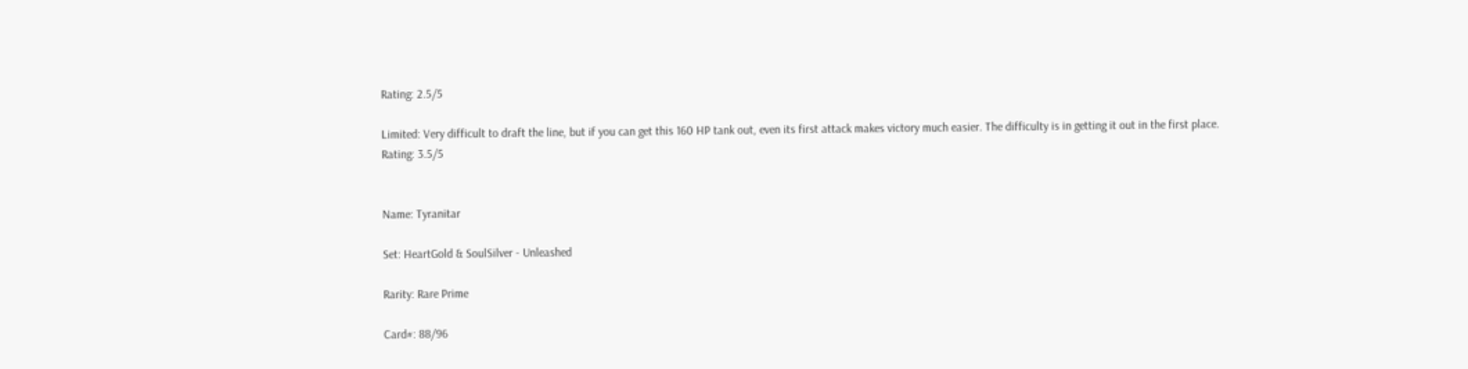Rating: 2.5/5

Limited: Very difficult to draft the line, but if you can get this 160 HP tank out, even its first attack makes victory much easier. The difficulty is in getting it out in the first place.
Rating: 3.5/5


Name: Tyranitar

Set: HeartGold & SoulSilver - Unleashed

Rarity: Rare Prime

Card#: 88/96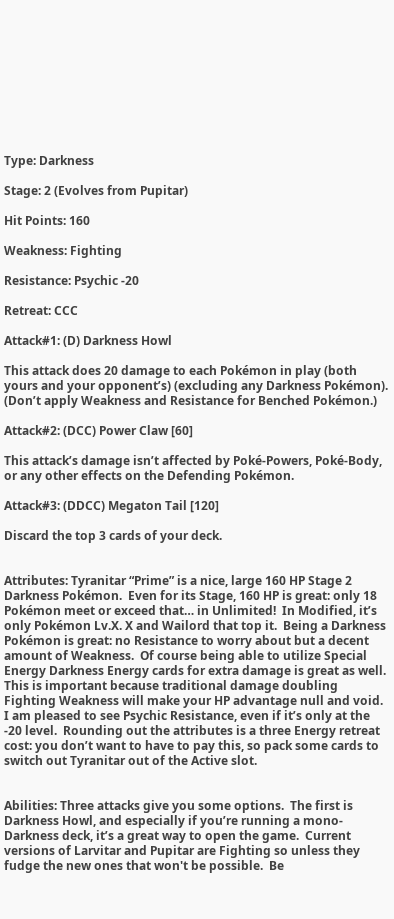Type: Darkness

Stage: 2 (Evolves from Pupitar)

Hit Points: 160

Weakness: Fighting

Resistance: Psychic -20

Retreat: CCC

Attack#1: (D) Darkness Howl

This attack does 20 damage to each Pokémon in play (both yours and your opponent’s) (excluding any Darkness Pokémon).  (Don’t apply Weakness and Resistance for Benched Pokémon.)

Attack#2: (DCC) Power Claw [60]

This attack’s damage isn’t affected by Poké-Powers, Poké-Body, or any other effects on the Defending Pokémon.

Attack#3: (DDCC) Megaton Tail [120]

Discard the top 3 cards of your deck.


Attributes: Tyranitar “Prime” is a nice, large 160 HP Stage 2 Darkness Pokémon.  Even for its Stage, 160 HP is great: only 18 Pokémon meet or exceed that… in Unlimited!  In Modified, it’s only Pokémon Lv.X. X and Wailord that top it.  Being a Darkness Pokémon is great: no Resistance to worry about but a decent amount of Weakness.  Of course being able to utilize Special Energy Darkness Energy cards for extra damage is great as well.  This is important because traditional damage doubling Fighting Weakness will make your HP advantage null and void.  I am pleased to see Psychic Resistance, even if it’s only at the -20 level.  Rounding out the attributes is a three Energy retreat cost: you don’t want to have to pay this, so pack some cards to switch out Tyranitar out of the Active slot.


Abilities: Three attacks give you some options.  The first is Darkness Howl, and especially if you’re running a mono-Darkness deck, it’s a great way to open the game.  Current versions of Larvitar and Pupitar are Fighting so unless they fudge the new ones that won't be possible.  Be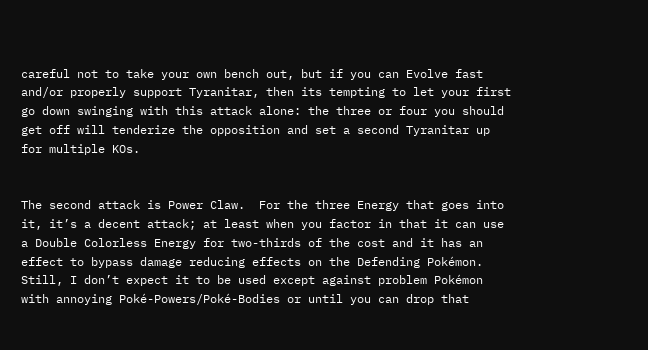careful not to take your own bench out, but if you can Evolve fast and/or properly support Tyranitar, then its tempting to let your first go down swinging with this attack alone: the three or four you should get off will tenderize the opposition and set a second Tyranitar up for multiple KOs.


The second attack is Power Claw.  For the three Energy that goes into it, it’s a decent attack; at least when you factor in that it can use a Double Colorless Energy for two-thirds of the cost and it has an effect to bypass damage reducing effects on the Defending Pokémon.  Still, I don’t expect it to be used except against problem Pokémon with annoying Poké-Powers/Poké-Bodies or until you can drop that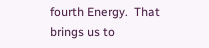fourth Energy.  That brings us to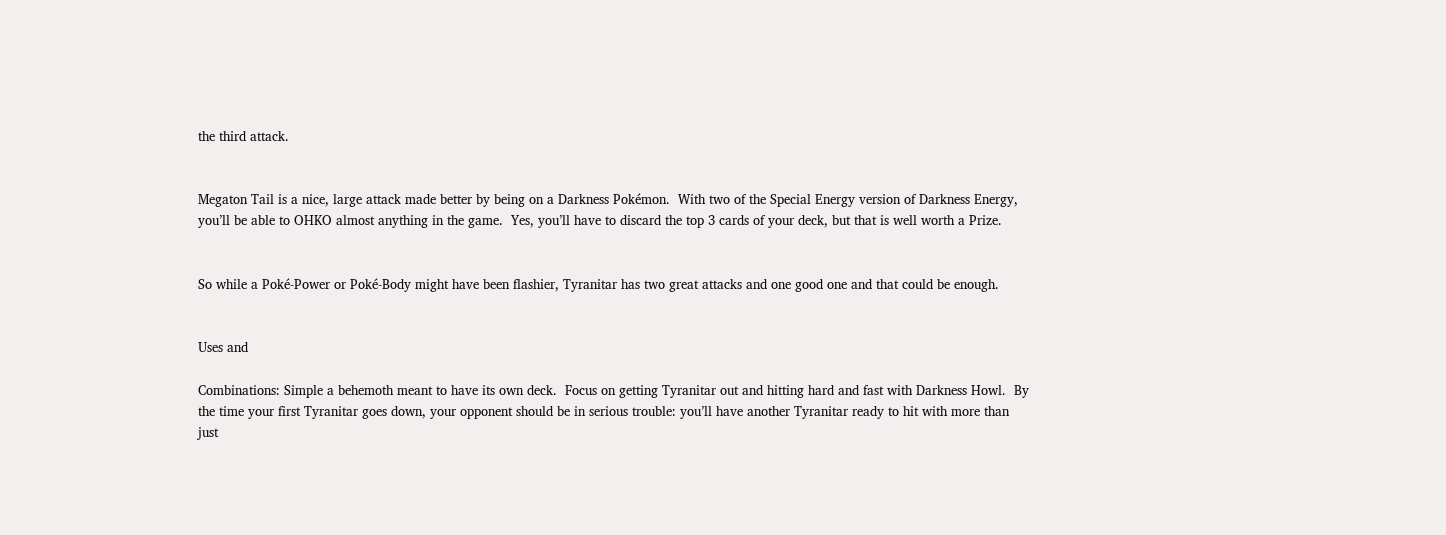the third attack.


Megaton Tail is a nice, large attack made better by being on a Darkness Pokémon.  With two of the Special Energy version of Darkness Energy, you’ll be able to OHKO almost anything in the game.  Yes, you’ll have to discard the top 3 cards of your deck, but that is well worth a Prize.


So while a Poké-Power or Poké-Body might have been flashier, Tyranitar has two great attacks and one good one and that could be enough.


Uses and

Combinations: Simple a behemoth meant to have its own deck.  Focus on getting Tyranitar out and hitting hard and fast with Darkness Howl.  By the time your first Tyranitar goes down, your opponent should be in serious trouble: you’ll have another Tyranitar ready to hit with more than just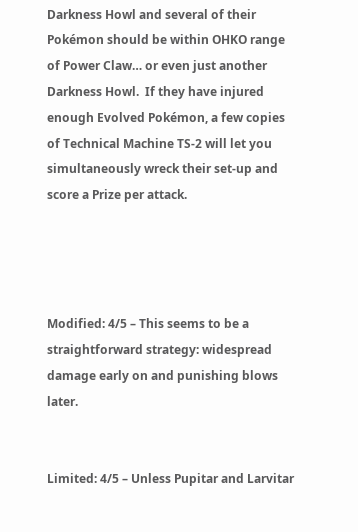Darkness Howl and several of their Pokémon should be within OHKO range of Power Claw… or even just another Darkness Howl.  If they have injured enough Evolved Pokémon, a few copies of Technical Machine TS-2 will let you simultaneously wreck their set-up and score a Prize per attack.




Modified: 4/5 – This seems to be a straightforward strategy: widespread damage early on and punishing blows later.


Limited: 4/5 – Unless Pupitar and Larvitar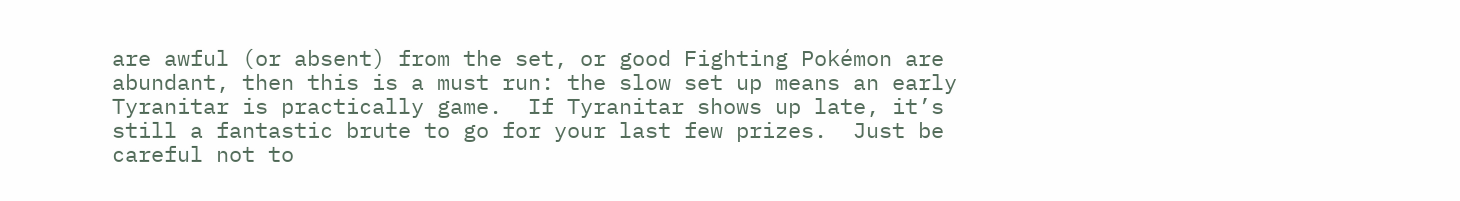are awful (or absent) from the set, or good Fighting Pokémon are abundant, then this is a must run: the slow set up means an early Tyranitar is practically game.  If Tyranitar shows up late, it’s still a fantastic brute to go for your last few prizes.  Just be careful not to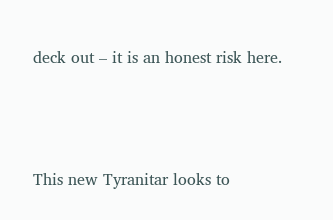deck out – it is an honest risk here.




This new Tyranitar looks to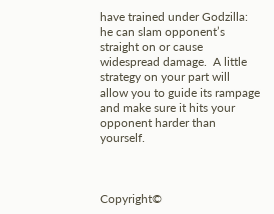have trained under Godzilla: he can slam opponent’s straight on or cause widespread damage.  A little strategy on your part will allow you to guide its rampage and make sure it hits your opponent harder than yourself.



Copyright©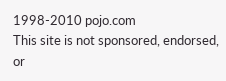1998-2010 pojo.com
This site is not sponsored, endorsed, or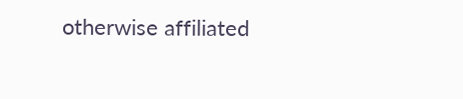otherwise affiliated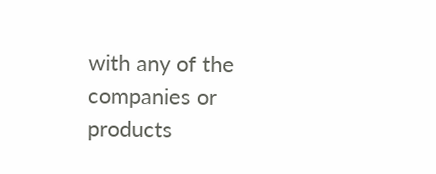with any of the companies or products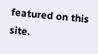featured on this site.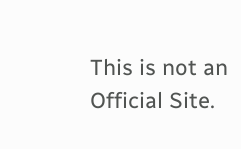This is not an Official Site.